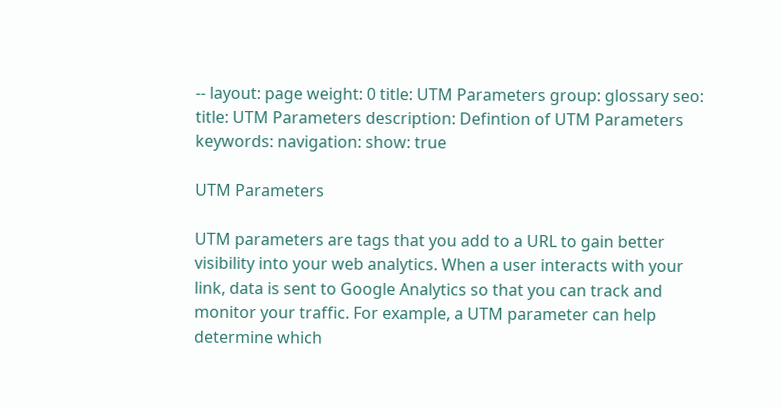-- layout: page weight: 0 title: UTM Parameters group: glossary seo: title: UTM Parameters description: Defintion of UTM Parameters keywords: navigation: show: true

UTM Parameters

UTM parameters are tags that you add to a URL to gain better visibility into your web analytics. When a user interacts with your link, data is sent to Google Analytics so that you can track and monitor your traffic. For example, a UTM parameter can help determine which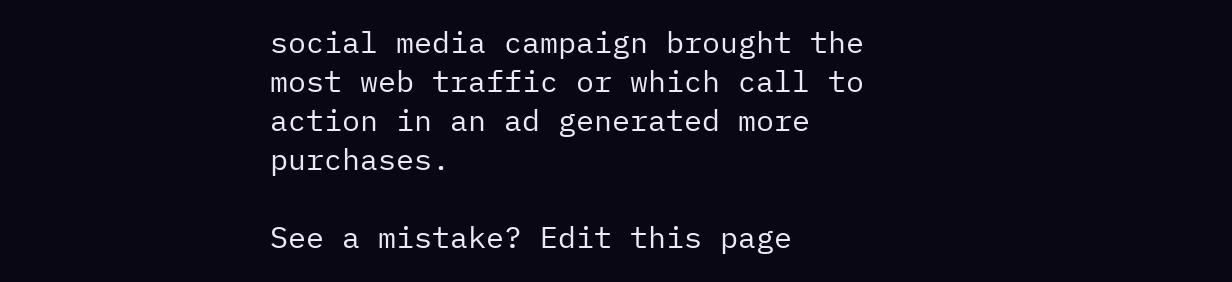social media campaign brought the most web traffic or which call to action in an ad generated more purchases.

See a mistake? Edit this page